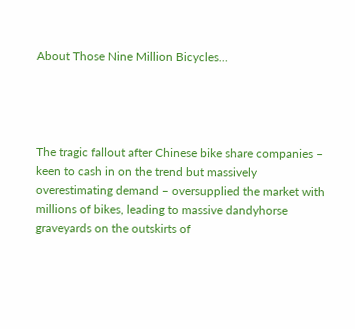About Those Nine Million Bicycles…




The tragic fallout after Chinese bike share companies – keen to cash in on the trend but massively overestimating demand – oversupplied the market with millions of bikes, leading to massive dandyhorse graveyards on the outskirts of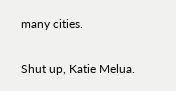many cities.

Shut up, Katie Melua.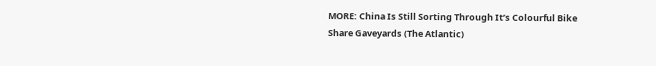MORE: China Is Still Sorting Through It’s Colourful Bike Share Gaveyards (The Atlantic)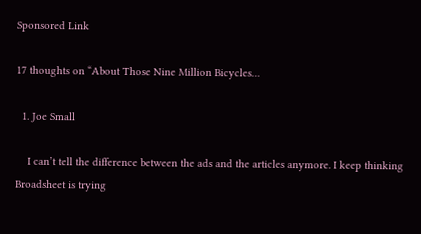Sponsored Link

17 thoughts on “About Those Nine Million Bicycles…

  1. Joe Small

    I can’t tell the difference between the ads and the articles anymore. I keep thinking Broadsheet is trying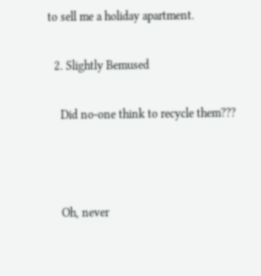to sell me a holiday apartment.

  2. Slightly Bemused

    Did no-one think to recycle them???



    Oh, never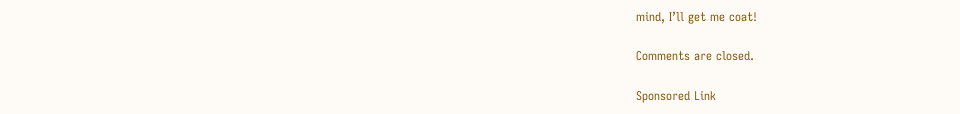mind, I’ll get me coat!

Comments are closed.

Sponsored Link